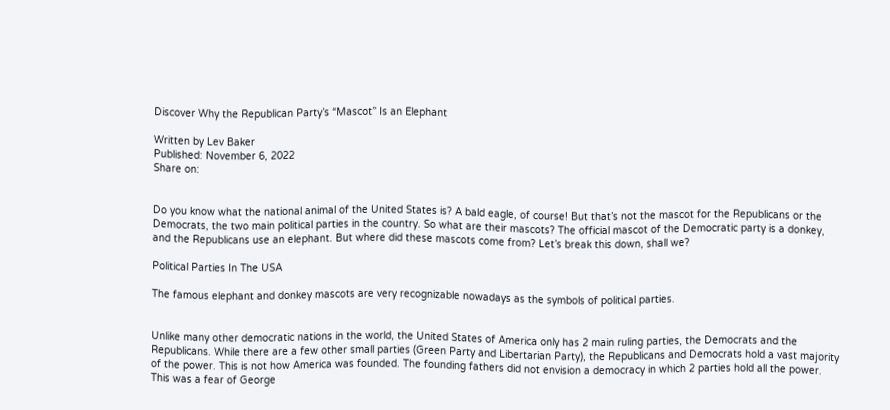Discover Why the Republican Party’s “Mascot” Is an Elephant

Written by Lev Baker
Published: November 6, 2022
Share on:


Do you know what the national animal of the United States is? A bald eagle, of course! But that’s not the mascot for the Republicans or the Democrats, the two main political parties in the country. So what are their mascots? The official mascot of the Democratic party is a donkey, and the Republicans use an elephant. But where did these mascots come from? Let’s break this down, shall we?

Political Parties In The USA

The famous elephant and donkey mascots are very recognizable nowadays as the symbols of political parties.


Unlike many other democratic nations in the world, the United States of America only has 2 main ruling parties, the Democrats and the Republicans. While there are a few other small parties (Green Party and Libertarian Party), the Republicans and Democrats hold a vast majority of the power. This is not how America was founded. The founding fathers did not envision a democracy in which 2 parties hold all the power. This was a fear of George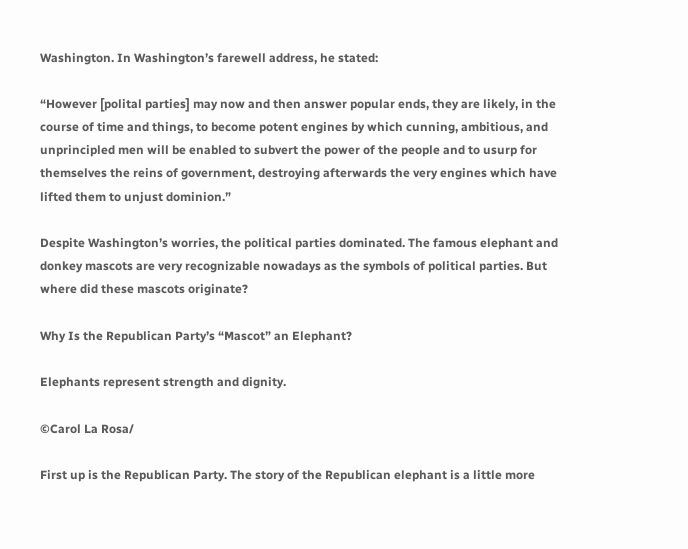Washington. In Washington’s farewell address, he stated:

“However [polital parties] may now and then answer popular ends, they are likely, in the course of time and things, to become potent engines by which cunning, ambitious, and unprincipled men will be enabled to subvert the power of the people and to usurp for themselves the reins of government, destroying afterwards the very engines which have lifted them to unjust dominion.”

Despite Washington’s worries, the political parties dominated. The famous elephant and donkey mascots are very recognizable nowadays as the symbols of political parties. But where did these mascots originate?

Why Is the Republican Party’s “Mascot” an Elephant?

Elephants represent strength and dignity.

©Carol La Rosa/

First up is the Republican Party. The story of the Republican elephant is a little more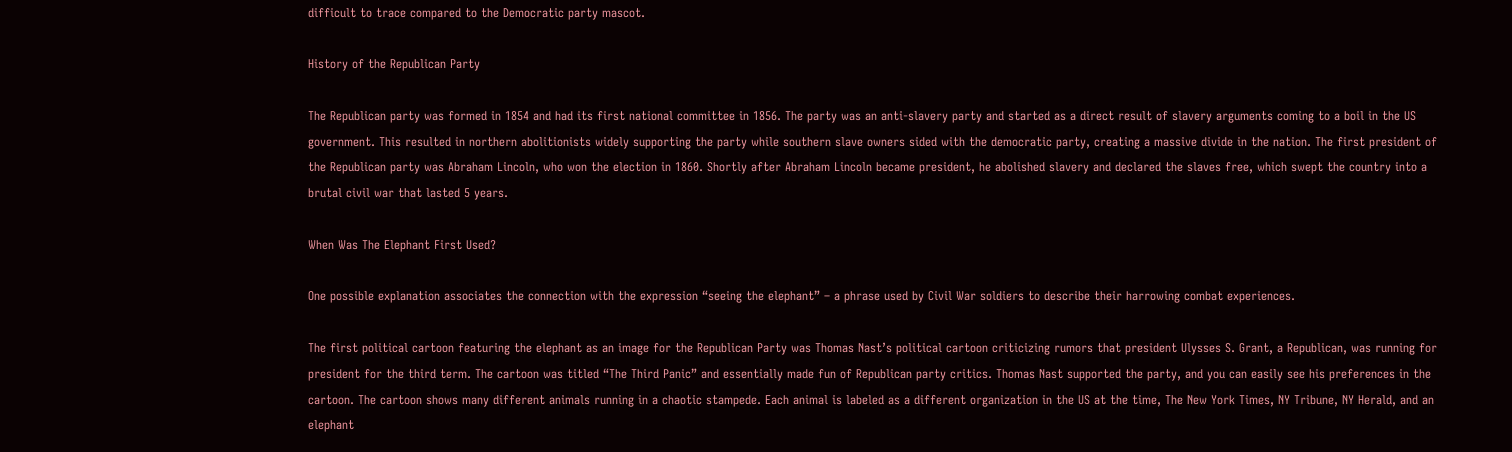difficult to trace compared to the Democratic party mascot.

History of the Republican Party

The Republican party was formed in 1854 and had its first national committee in 1856. The party was an anti-slavery party and started as a direct result of slavery arguments coming to a boil in the US government. This resulted in northern abolitionists widely supporting the party while southern slave owners sided with the democratic party, creating a massive divide in the nation. The first president of the Republican party was Abraham Lincoln, who won the election in 1860. Shortly after Abraham Lincoln became president, he abolished slavery and declared the slaves free, which swept the country into a brutal civil war that lasted 5 years.

When Was The Elephant First Used?

One possible explanation associates the connection with the expression “seeing the elephant” – a phrase used by Civil War soldiers to describe their harrowing combat experiences.

The first political cartoon featuring the elephant as an image for the Republican Party was Thomas Nast’s political cartoon criticizing rumors that president Ulysses S. Grant, a Republican, was running for president for the third term. The cartoon was titled “The Third Panic” and essentially made fun of Republican party critics. Thomas Nast supported the party, and you can easily see his preferences in the cartoon. The cartoon shows many different animals running in a chaotic stampede. Each animal is labeled as a different organization in the US at the time, The New York Times, NY Tribune, NY Herald, and an elephant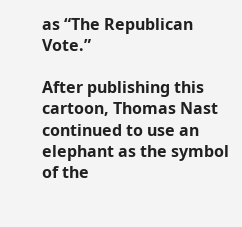as “The Republican Vote.”

After publishing this cartoon, Thomas Nast continued to use an elephant as the symbol of the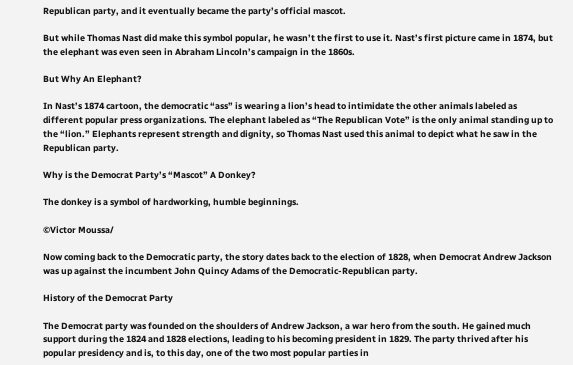Republican party, and it eventually became the party’s official mascot.

But while Thomas Nast did make this symbol popular, he wasn’t the first to use it. Nast’s first picture came in 1874, but the elephant was even seen in Abraham Lincoln’s campaign in the 1860s.

But Why An Elephant?

In Nast’s 1874 cartoon, the democratic “ass” is wearing a lion’s head to intimidate the other animals labeled as different popular press organizations. The elephant labeled as “The Republican Vote” is the only animal standing up to the “lion.” Elephants represent strength and dignity, so Thomas Nast used this animal to depict what he saw in the Republican party.

Why is the Democrat Party’s “Mascot” A Donkey?

The donkey is a symbol of hardworking, humble beginnings.

©Victor Moussa/

Now coming back to the Democratic party, the story dates back to the election of 1828, when Democrat Andrew Jackson was up against the incumbent John Quincy Adams of the Democratic-Republican party.

History of the Democrat Party

The Democrat party was founded on the shoulders of Andrew Jackson, a war hero from the south. He gained much support during the 1824 and 1828 elections, leading to his becoming president in 1829. The party thrived after his popular presidency and is, to this day, one of the two most popular parties in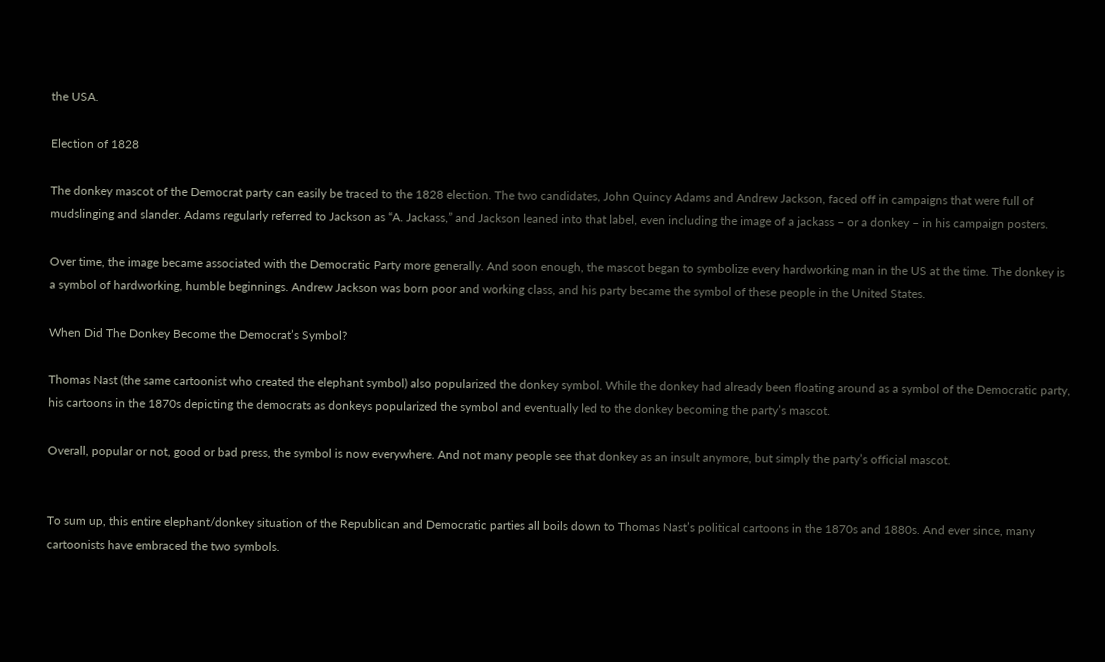the USA.

Election of 1828

The donkey mascot of the Democrat party can easily be traced to the 1828 election. The two candidates, John Quincy Adams and Andrew Jackson, faced off in campaigns that were full of mudslinging and slander. Adams regularly referred to Jackson as “A. Jackass,” and Jackson leaned into that label, even including the image of a jackass – or a donkey – in his campaign posters.

Over time, the image became associated with the Democratic Party more generally. And soon enough, the mascot began to symbolize every hardworking man in the US at the time. The donkey is a symbol of hardworking, humble beginnings. Andrew Jackson was born poor and working class, and his party became the symbol of these people in the United States.

When Did The Donkey Become the Democrat’s Symbol?

Thomas Nast (the same cartoonist who created the elephant symbol) also popularized the donkey symbol. While the donkey had already been floating around as a symbol of the Democratic party, his cartoons in the 1870s depicting the democrats as donkeys popularized the symbol and eventually led to the donkey becoming the party’s mascot.

Overall, popular or not, good or bad press, the symbol is now everywhere. And not many people see that donkey as an insult anymore, but simply the party’s official mascot.


To sum up, this entire elephant/donkey situation of the Republican and Democratic parties all boils down to Thomas Nast’s political cartoons in the 1870s and 1880s. And ever since, many cartoonists have embraced the two symbols.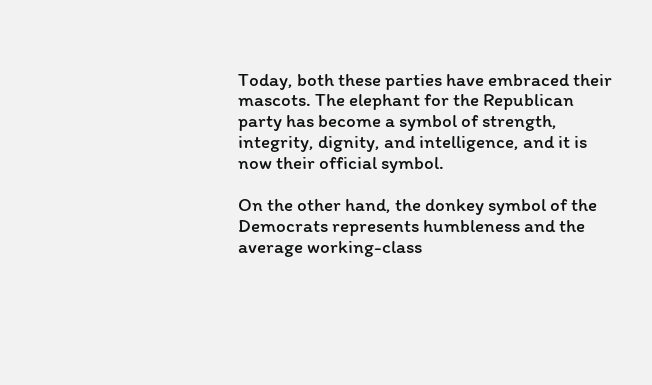Today, both these parties have embraced their mascots. The elephant for the Republican party has become a symbol of strength, integrity, dignity, and intelligence, and it is now their official symbol.

On the other hand, the donkey symbol of the Democrats represents humbleness and the average working-class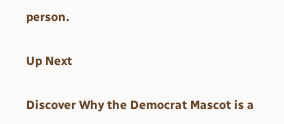person.

Up Next

Discover Why the Democrat Mascot is a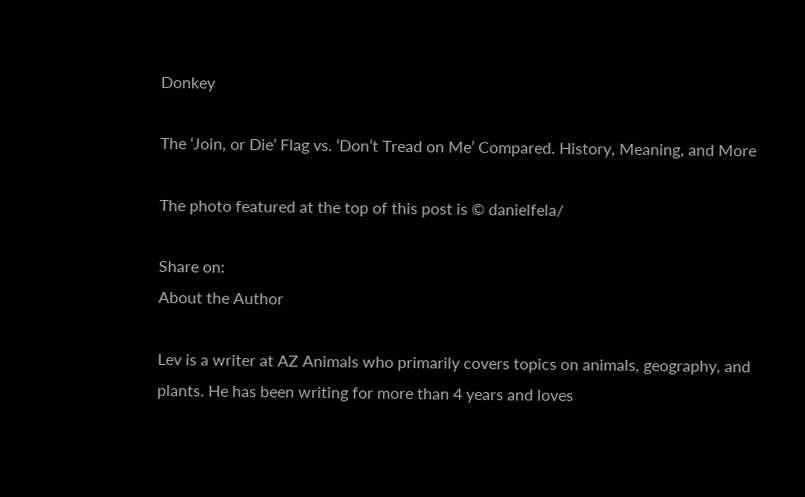Donkey

The ‘Join, or Die’ Flag vs. ‘Don’t Tread on Me’ Compared. History, Meaning, and More

The photo featured at the top of this post is © danielfela/

Share on:
About the Author

Lev is a writer at AZ Animals who primarily covers topics on animals, geography, and plants. He has been writing for more than 4 years and loves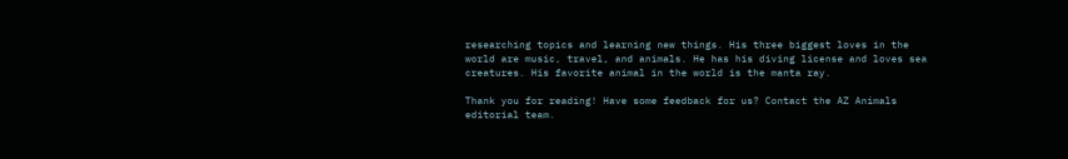researching topics and learning new things. His three biggest loves in the world are music, travel, and animals. He has his diving license and loves sea creatures. His favorite animal in the world is the manta ray.

Thank you for reading! Have some feedback for us? Contact the AZ Animals editorial team.